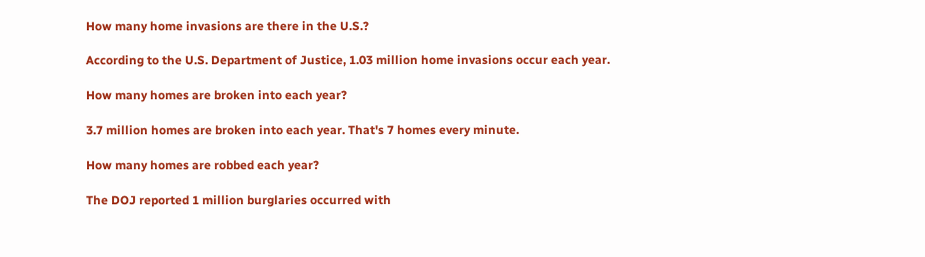How many home invasions are there in the U.S.?

According to the U.S. Department of Justice, 1.03 million home invasions occur each year.

How many homes are broken into each year?

3.7 million homes are broken into each year. That's 7 homes every minute.

How many homes are robbed each year?

The DOJ reported 1 million burglaries occurred with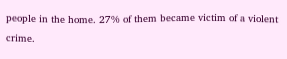people in the home. 27% of them became victim of a violent crime.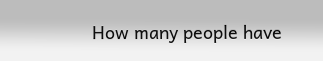How many people have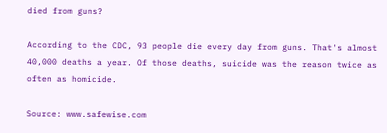died from guns?

According to the CDC, 93 people die every day from guns. That's almost 40,000 deaths a year. Of those deaths, suicide was the reason twice as often as homicide.

Source: www.safewise.com